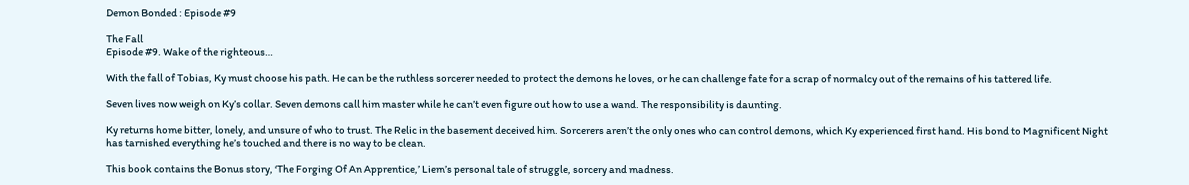Demon Bonded : Episode #9

The Fall
Episode #9. Wake of the righteous…

With the fall of Tobias, Ky must choose his path. He can be the ruthless sorcerer needed to protect the demons he loves, or he can challenge fate for a scrap of normalcy out of the remains of his tattered life.

Seven lives now weigh on Ky’s collar. Seven demons call him master while he can’t even figure out how to use a wand. The responsibility is daunting.

Ky returns home bitter, lonely, and unsure of who to trust. The Relic in the basement deceived him. Sorcerers aren’t the only ones who can control demons, which Ky experienced first hand. His bond to Magnificent Night has tarnished everything he’s touched and there is no way to be clean.

This book contains the Bonus story, ‘The Forging Of An Apprentice,’ Liem’s personal tale of struggle, sorcery and madness.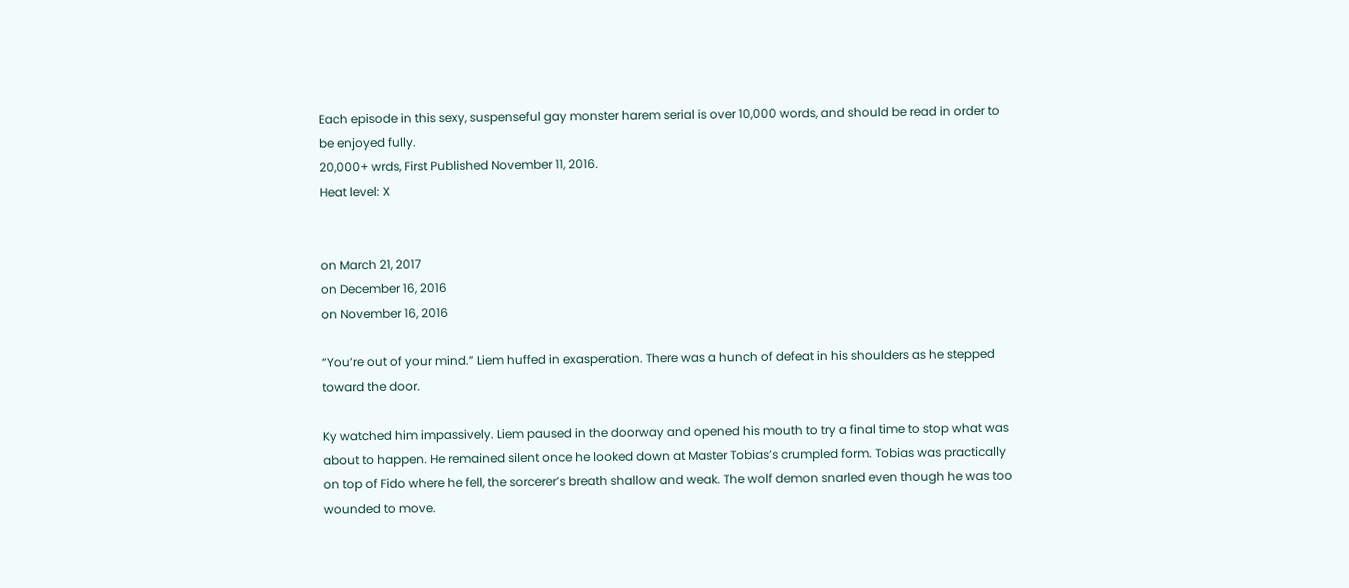Each episode in this sexy, suspenseful gay monster harem serial is over 10,000 words, and should be read in order to be enjoyed fully.
20,000+ wrds, First Published November 11, 2016.
Heat level: X


on March 21, 2017
on December 16, 2016
on November 16, 2016

“You’re out of your mind.” Liem huffed in exasperation. There was a hunch of defeat in his shoulders as he stepped toward the door.

Ky watched him impassively. Liem paused in the doorway and opened his mouth to try a final time to stop what was about to happen. He remained silent once he looked down at Master Tobias’s crumpled form. Tobias was practically on top of Fido where he fell, the sorcerer’s breath shallow and weak. The wolf demon snarled even though he was too wounded to move.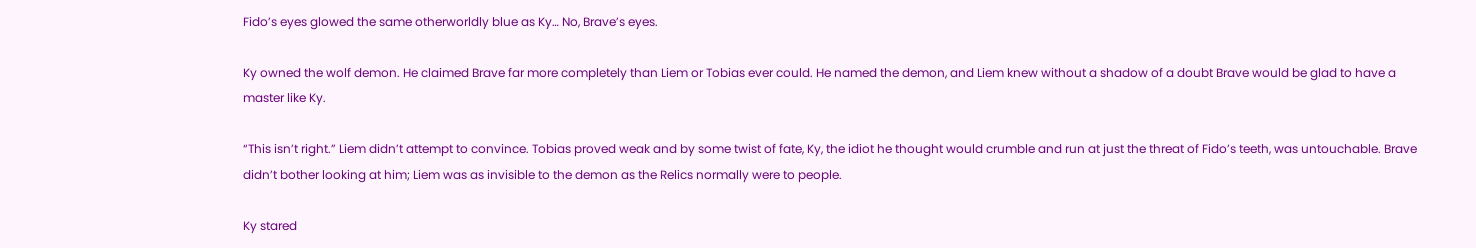Fido’s eyes glowed the same otherworldly blue as Ky… No, Brave’s eyes.

Ky owned the wolf demon. He claimed Brave far more completely than Liem or Tobias ever could. He named the demon, and Liem knew without a shadow of a doubt Brave would be glad to have a master like Ky.

“This isn’t right.” Liem didn’t attempt to convince. Tobias proved weak and by some twist of fate, Ky, the idiot he thought would crumble and run at just the threat of Fido’s teeth, was untouchable. Brave didn’t bother looking at him; Liem was as invisible to the demon as the Relics normally were to people.

Ky stared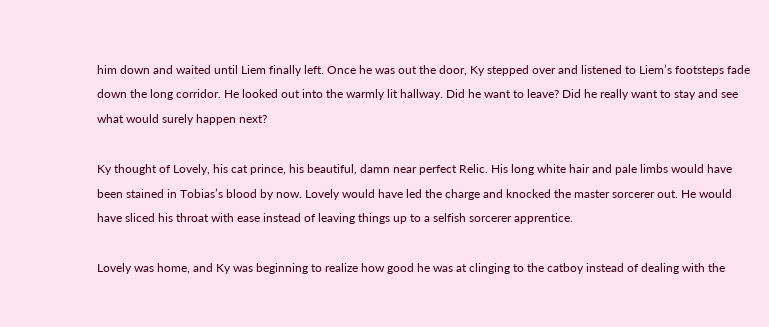him down and waited until Liem finally left. Once he was out the door, Ky stepped over and listened to Liem’s footsteps fade down the long corridor. He looked out into the warmly lit hallway. Did he want to leave? Did he really want to stay and see what would surely happen next?

Ky thought of Lovely, his cat prince, his beautiful, damn near perfect Relic. His long white hair and pale limbs would have been stained in Tobias’s blood by now. Lovely would have led the charge and knocked the master sorcerer out. He would have sliced his throat with ease instead of leaving things up to a selfish sorcerer apprentice.

Lovely was home, and Ky was beginning to realize how good he was at clinging to the catboy instead of dealing with the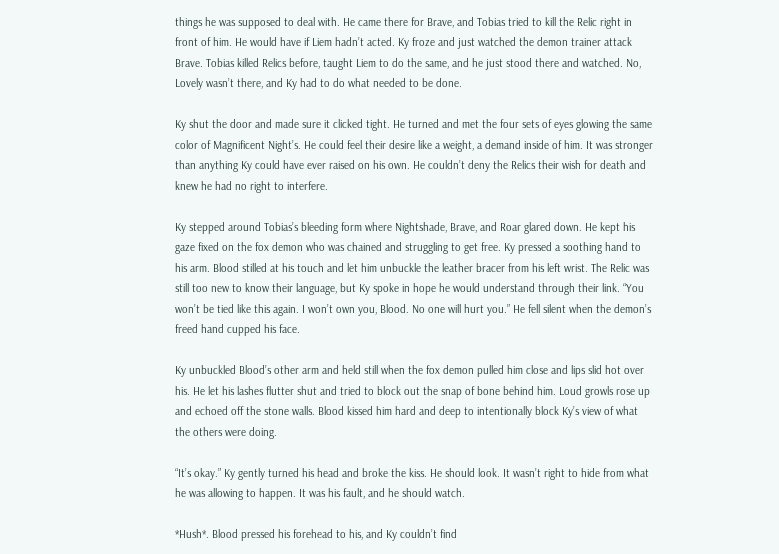things he was supposed to deal with. He came there for Brave, and Tobias tried to kill the Relic right in front of him. He would have if Liem hadn’t acted. Ky froze and just watched the demon trainer attack Brave. Tobias killed Relics before, taught Liem to do the same, and he just stood there and watched. No, Lovely wasn’t there, and Ky had to do what needed to be done.

Ky shut the door and made sure it clicked tight. He turned and met the four sets of eyes glowing the same color of Magnificent Night’s. He could feel their desire like a weight, a demand inside of him. It was stronger than anything Ky could have ever raised on his own. He couldn’t deny the Relics their wish for death and knew he had no right to interfere.

Ky stepped around Tobias’s bleeding form where Nightshade, Brave, and Roar glared down. He kept his gaze fixed on the fox demon who was chained and struggling to get free. Ky pressed a soothing hand to his arm. Blood stilled at his touch and let him unbuckle the leather bracer from his left wrist. The Relic was still too new to know their language, but Ky spoke in hope he would understand through their link. “You won’t be tied like this again. I won’t own you, Blood. No one will hurt you.” He fell silent when the demon’s freed hand cupped his face.

Ky unbuckled Blood’s other arm and held still when the fox demon pulled him close and lips slid hot over his. He let his lashes flutter shut and tried to block out the snap of bone behind him. Loud growls rose up and echoed off the stone walls. Blood kissed him hard and deep to intentionally block Ky’s view of what the others were doing.

“It’s okay.” Ky gently turned his head and broke the kiss. He should look. It wasn’t right to hide from what he was allowing to happen. It was his fault, and he should watch.

*Hush*. Blood pressed his forehead to his, and Ky couldn’t find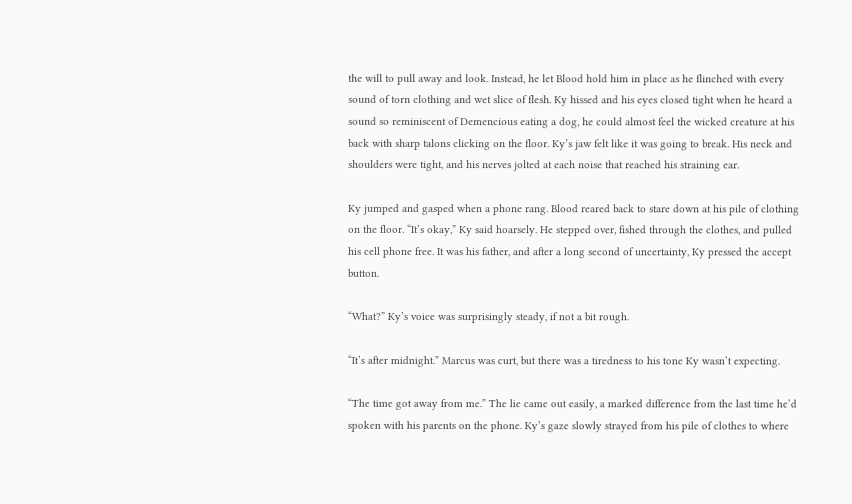the will to pull away and look. Instead, he let Blood hold him in place as he flinched with every sound of torn clothing and wet slice of flesh. Ky hissed and his eyes closed tight when he heard a sound so reminiscent of Demencious eating a dog, he could almost feel the wicked creature at his back with sharp talons clicking on the floor. Ky’s jaw felt like it was going to break. His neck and shoulders were tight, and his nerves jolted at each noise that reached his straining ear.

Ky jumped and gasped when a phone rang. Blood reared back to stare down at his pile of clothing on the floor. “It’s okay,” Ky said hoarsely. He stepped over, fished through the clothes, and pulled his cell phone free. It was his father, and after a long second of uncertainty, Ky pressed the accept button.

“What?” Ky’s voice was surprisingly steady, if not a bit rough.

“It’s after midnight.” Marcus was curt, but there was a tiredness to his tone Ky wasn’t expecting.

“The time got away from me.” The lie came out easily, a marked difference from the last time he’d spoken with his parents on the phone. Ky’s gaze slowly strayed from his pile of clothes to where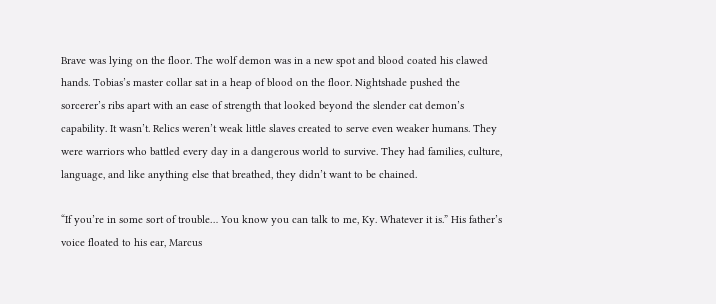Brave was lying on the floor. The wolf demon was in a new spot and blood coated his clawed hands. Tobias’s master collar sat in a heap of blood on the floor. Nightshade pushed the sorcerer’s ribs apart with an ease of strength that looked beyond the slender cat demon’s capability. It wasn’t. Relics weren’t weak little slaves created to serve even weaker humans. They were warriors who battled every day in a dangerous world to survive. They had families, culture, language, and like anything else that breathed, they didn’t want to be chained.

“If you’re in some sort of trouble… You know you can talk to me, Ky. Whatever it is.” His father’s voice floated to his ear, Marcus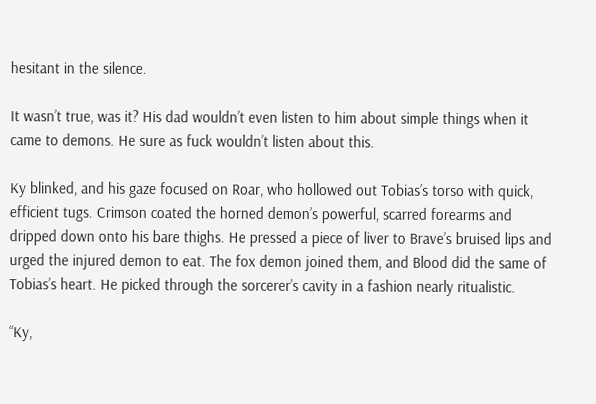hesitant in the silence.

It wasn’t true, was it? His dad wouldn’t even listen to him about simple things when it came to demons. He sure as fuck wouldn’t listen about this.

Ky blinked, and his gaze focused on Roar, who hollowed out Tobias’s torso with quick, efficient tugs. Crimson coated the horned demon’s powerful, scarred forearms and dripped down onto his bare thighs. He pressed a piece of liver to Brave’s bruised lips and urged the injured demon to eat. The fox demon joined them, and Blood did the same of Tobias’s heart. He picked through the sorcerer’s cavity in a fashion nearly ritualistic.

“Ky,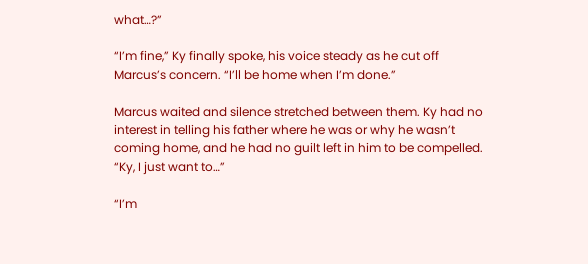what…?”

“I’m fine,” Ky finally spoke, his voice steady as he cut off Marcus’s concern. “I’ll be home when I’m done.”

Marcus waited and silence stretched between them. Ky had no interest in telling his father where he was or why he wasn’t coming home, and he had no guilt left in him to be compelled. “Ky, I just want to…”

“I’m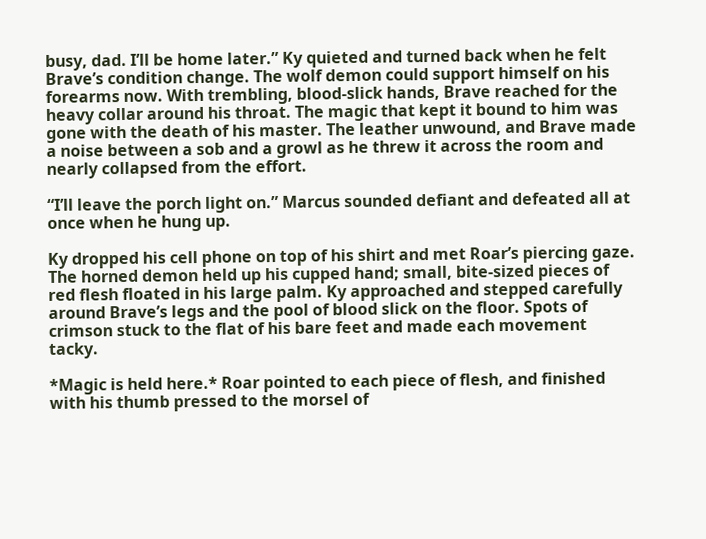busy, dad. I’ll be home later.” Ky quieted and turned back when he felt Brave’s condition change. The wolf demon could support himself on his forearms now. With trembling, blood-slick hands, Brave reached for the heavy collar around his throat. The magic that kept it bound to him was gone with the death of his master. The leather unwound, and Brave made a noise between a sob and a growl as he threw it across the room and nearly collapsed from the effort.

“I’ll leave the porch light on.” Marcus sounded defiant and defeated all at once when he hung up.

Ky dropped his cell phone on top of his shirt and met Roar’s piercing gaze. The horned demon held up his cupped hand; small, bite-sized pieces of red flesh floated in his large palm. Ky approached and stepped carefully around Brave’s legs and the pool of blood slick on the floor. Spots of crimson stuck to the flat of his bare feet and made each movement tacky.

*Magic is held here.* Roar pointed to each piece of flesh, and finished with his thumb pressed to the morsel of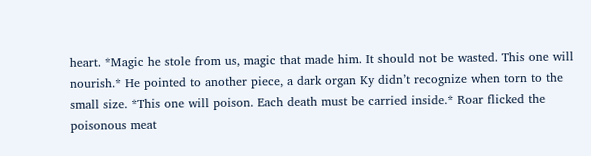heart. *Magic he stole from us, magic that made him. It should not be wasted. This one will nourish.* He pointed to another piece, a dark organ Ky didn’t recognize when torn to the small size. *This one will poison. Each death must be carried inside.* Roar flicked the poisonous meat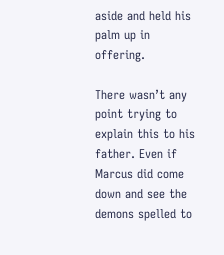aside and held his palm up in offering.

There wasn’t any point trying to explain this to his father. Even if Marcus did come down and see the demons spelled to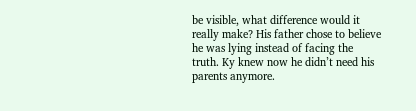be visible, what difference would it really make? His father chose to believe he was lying instead of facing the truth. Ky knew now he didn’t need his parents anymore.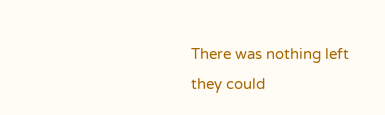There was nothing left they could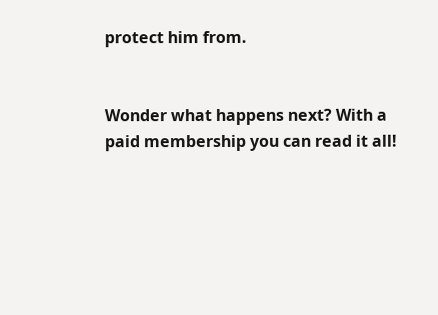protect him from.


Wonder what happens next? With a paid membership you can read it all!